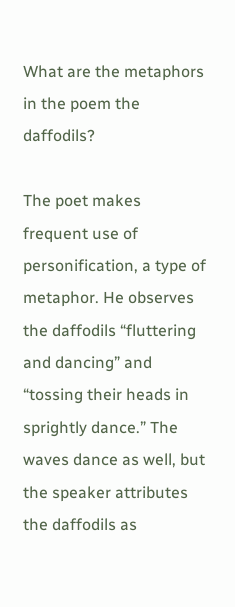What are the metaphors in the poem the daffodils?

The poet makes frequent use of personification, a type of metaphor. He observes the daffodils “fluttering and dancing” and “tossing their heads in sprightly dance.” The waves dance as well, but the speaker attributes the daffodils as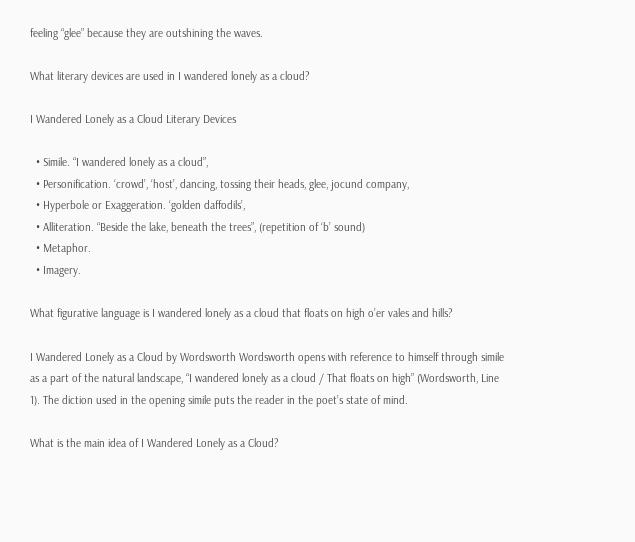feeling “glee” because they are outshining the waves.

What literary devices are used in I wandered lonely as a cloud?

I Wandered Lonely as a Cloud Literary Devices

  • Simile. “I wandered lonely as a cloud”,
  • Personification. ‘crowd’, ‘host’, dancing, tossing their heads, glee, jocund company,
  • Hyperbole or Exaggeration. ‘golden daffodils’,
  • Alliteration. “Beside the lake, beneath the trees”, (repetition of ‘b’ sound)
  • Metaphor.
  • Imagery.

What figurative language is I wandered lonely as a cloud that floats on high o’er vales and hills?

I Wandered Lonely as a Cloud by Wordsworth Wordsworth opens with reference to himself through simile as a part of the natural landscape, “I wandered lonely as a cloud / That floats on high” (Wordsworth, Line 1). The diction used in the opening simile puts the reader in the poet’s state of mind.

What is the main idea of I Wandered Lonely as a Cloud?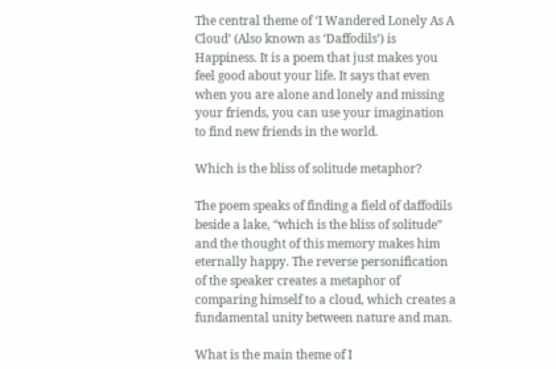The central theme of ‘I Wandered Lonely As A Cloud’ (Also known as ‘Daffodils’) is Happiness. It is a poem that just makes you feel good about your life. It says that even when you are alone and lonely and missing your friends, you can use your imagination to find new friends in the world.

Which is the bliss of solitude metaphor?

The poem speaks of finding a field of daffodils beside a lake, “which is the bliss of solitude” and the thought of this memory makes him eternally happy. The reverse personification of the speaker creates a metaphor of comparing himself to a cloud, which creates a fundamental unity between nature and man.

What is the main theme of I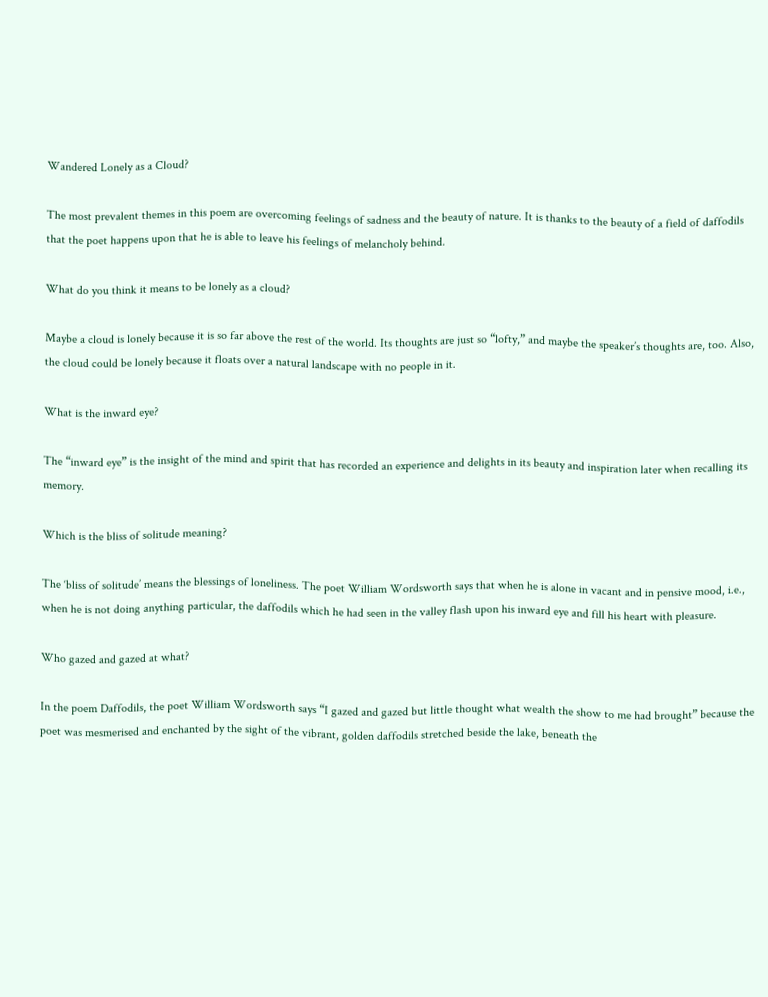Wandered Lonely as a Cloud?

The most prevalent themes in this poem are overcoming feelings of sadness and the beauty of nature. It is thanks to the beauty of a field of daffodils that the poet happens upon that he is able to leave his feelings of melancholy behind.

What do you think it means to be lonely as a cloud?

Maybe a cloud is lonely because it is so far above the rest of the world. Its thoughts are just so “lofty,” and maybe the speaker’s thoughts are, too. Also, the cloud could be lonely because it floats over a natural landscape with no people in it.

What is the inward eye?

The “inward eye” is the insight of the mind and spirit that has recorded an experience and delights in its beauty and inspiration later when recalling its memory.

Which is the bliss of solitude meaning?

The ‘bliss of solitude’ means the blessings of loneliness. The poet William Wordsworth says that when he is alone in vacant and in pensive mood, i.e., when he is not doing anything particular, the daffodils which he had seen in the valley flash upon his inward eye and fill his heart with pleasure.

Who gazed and gazed at what?

In the poem Daffodils, the poet William Wordsworth says “I gazed and gazed but little thought what wealth the show to me had brought” because the poet was mesmerised and enchanted by the sight of the vibrant, golden daffodils stretched beside the lake, beneath the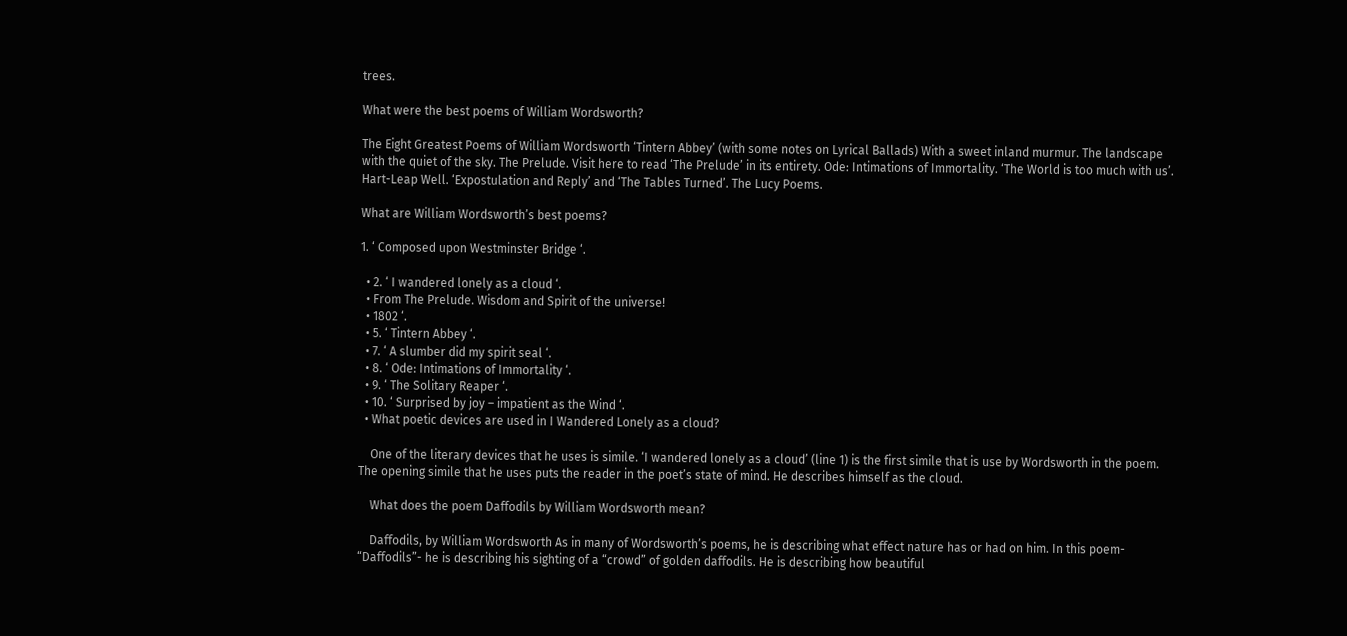trees.

What were the best poems of William Wordsworth?

The Eight Greatest Poems of William Wordsworth ‘Tintern Abbey’ (with some notes on Lyrical Ballads) With a sweet inland murmur. The landscape with the quiet of the sky. The Prelude. Visit here to read ‘The Prelude’ in its entirety. Ode: Intimations of Immortality. ‘The World is too much with us’. Hart-Leap Well. ‘Expostulation and Reply’ and ‘The Tables Turned’. The Lucy Poems.

What are William Wordsworth’s best poems?

1. ‘ Composed upon Westminster Bridge ‘.

  • 2. ‘ I wandered lonely as a cloud ‘.
  • From The Prelude. Wisdom and Spirit of the universe!
  • 1802 ‘.
  • 5. ‘ Tintern Abbey ‘.
  • 7. ‘ A slumber did my spirit seal ‘.
  • 8. ‘ Ode: Intimations of Immortality ‘.
  • 9. ‘ The Solitary Reaper ‘.
  • 10. ‘ Surprised by joy – impatient as the Wind ‘.
  • What poetic devices are used in I Wandered Lonely as a cloud?

    One of the literary devices that he uses is simile. ‘I wandered lonely as a cloud’ (line 1) is the first simile that is use by Wordsworth in the poem. The opening simile that he uses puts the reader in the poet’s state of mind. He describes himself as the cloud.

    What does the poem Daffodils by William Wordsworth mean?

    Daffodils, by William Wordsworth As in many of Wordsworth’s poems, he is describing what effect nature has or had on him. In this poem- “Daffodils”- he is describing his sighting of a “crowd” of golden daffodils. He is describing how beautiful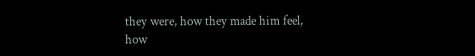they were, how they made him feel, how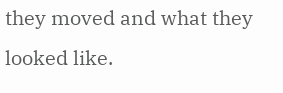they moved and what they looked like.